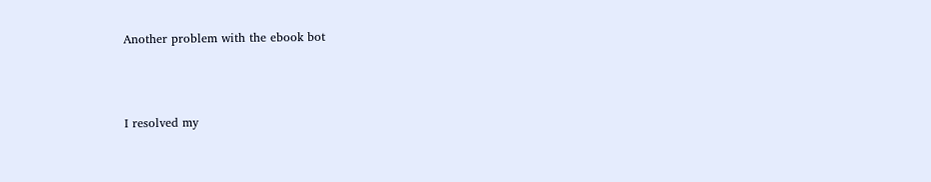Another problem with the ebook bot



I resolved my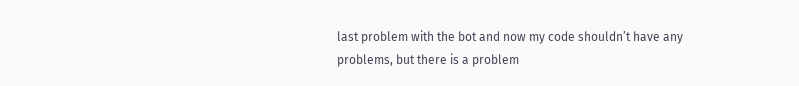last problem with the bot and now my code shouldn’t have any problems, but there is a problem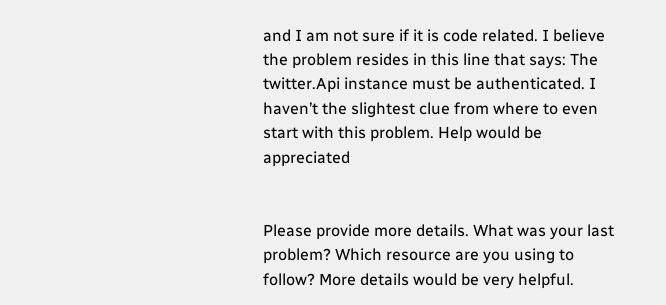and I am not sure if it is code related. I believe the problem resides in this line that says: The twitter.Api instance must be authenticated. I haven’t the slightest clue from where to even start with this problem. Help would be appreciated


Please provide more details. What was your last problem? Which resource are you using to follow? More details would be very helpful.